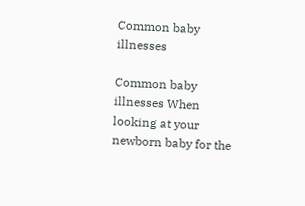Common baby illnesses

Common baby illnesses When looking at your newborn baby for the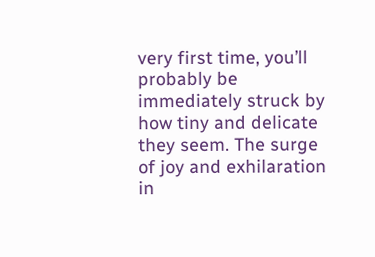very first time, you’ll probably be immediately struck by how tiny and delicate they seem. The surge of joy and exhilaration in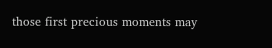those first precious moments may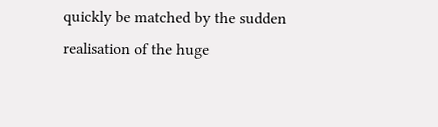quickly be matched by the sudden realisation of the huge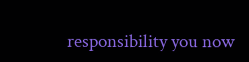responsibility you now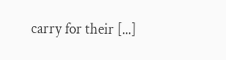carry for their [...]